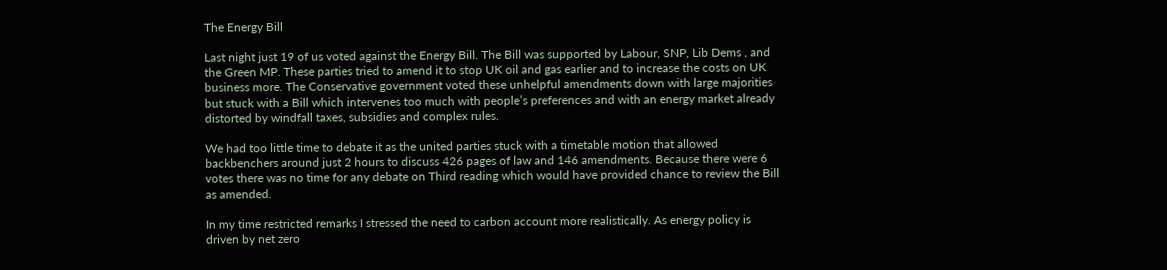The Energy Bill

Last night just 19 of us voted against the Energy Bill. The Bill was supported by Labour, SNP, Lib Dems , and the Green MP. These parties tried to amend it to stop UK oil and gas earlier and to increase the costs on UK business more. The Conservative government voted these unhelpful amendments down with large majorities but stuck with a Bill which intervenes too much with people’s preferences and with an energy market already distorted by windfall taxes, subsidies and complex rules.

We had too little time to debate it as the united parties stuck with a timetable motion that allowed backbenchers around just 2 hours to discuss 426 pages of law and 146 amendments. Because there were 6 votes there was no time for any debate on Third reading which would have provided chance to review the Bill as amended.

In my time restricted remarks I stressed the need to carbon account more realistically. As energy policy is driven by net zero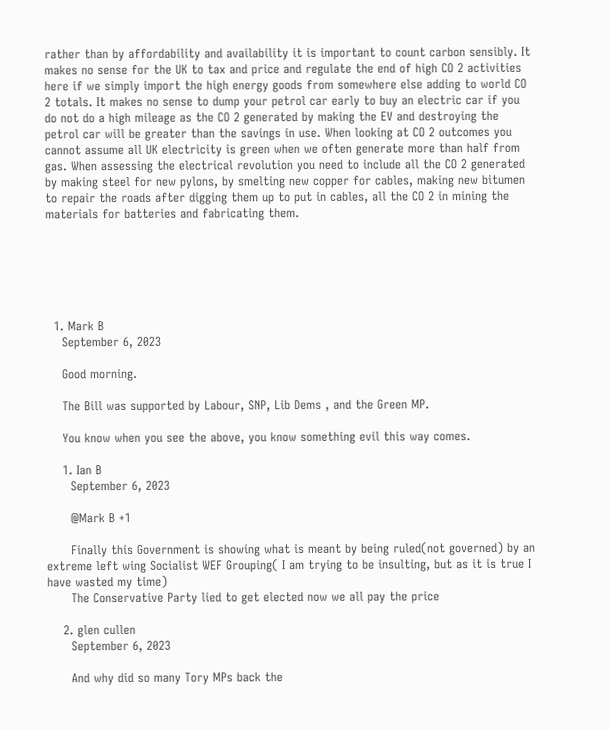rather than by affordability and availability it is important to count carbon sensibly. It makes no sense for the UK to tax and price and regulate the end of high CO 2 activities here if we simply import the high energy goods from somewhere else adding to world CO 2 totals. It makes no sense to dump your petrol car early to buy an electric car if you do not do a high mileage as the CO 2 generated by making the EV and destroying the petrol car will be greater than the savings in use. When looking at CO 2 outcomes you cannot assume all UK electricity is green when we often generate more than half from gas. When assessing the electrical revolution you need to include all the CO 2 generated by making steel for new pylons, by smelting new copper for cables, making new bitumen to repair the roads after digging them up to put in cables, all the CO 2 in mining the materials for batteries and fabricating them.






  1. Mark B
    September 6, 2023

    Good morning.

    The Bill was supported by Labour, SNP, Lib Dems , and the Green MP.

    You know when you see the above, you know something evil this way comes.

    1. Ian B
      September 6, 2023

      @Mark B +1

      Finally this Government is showing what is meant by being ruled(not governed) by an extreme left wing Socialist WEF Grouping( I am trying to be insulting, but as it is true I have wasted my time)
      The Conservative Party lied to get elected now we all pay the price

    2. glen cullen
      September 6, 2023

      And why did so many Tory MPs back the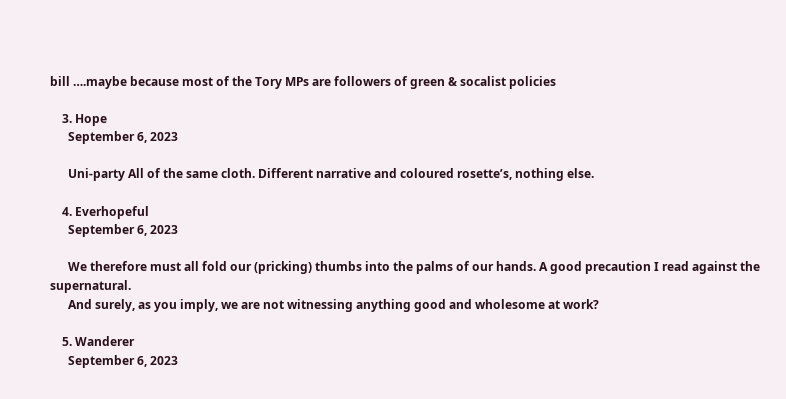bill ….maybe because most of the Tory MPs are followers of green & socalist policies

    3. Hope
      September 6, 2023

      Uni-party All of the same cloth. Different narrative and coloured rosette’s, nothing else.

    4. Everhopeful
      September 6, 2023

      We therefore must all fold our (pricking) thumbs into the palms of our hands. A good precaution I read against the supernatural.
      And surely, as you imply, we are not witnessing anything good and wholesome at work?

    5. Wanderer
      September 6, 2023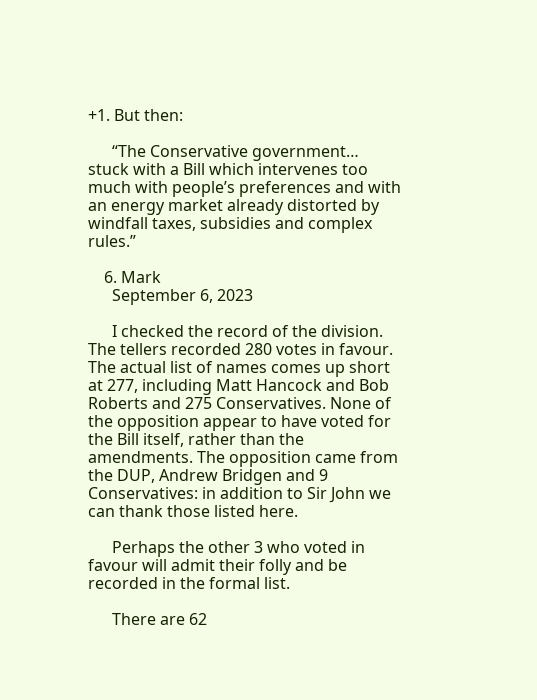+1. But then:

      “The Conservative government… stuck with a Bill which intervenes too much with people’s preferences and with an energy market already distorted by windfall taxes, subsidies and complex rules.”

    6. Mark
      September 6, 2023

      I checked the record of the division. The tellers recorded 280 votes in favour. The actual list of names comes up short at 277, including Matt Hancock and Bob Roberts and 275 Conservatives. None of the opposition appear to have voted for the Bill itself, rather than the amendments. The opposition came from the DUP, Andrew Bridgen and 9 Conservatives: in addition to Sir John we can thank those listed here.

      Perhaps the other 3 who voted in favour will admit their folly and be recorded in the formal list.

      There are 62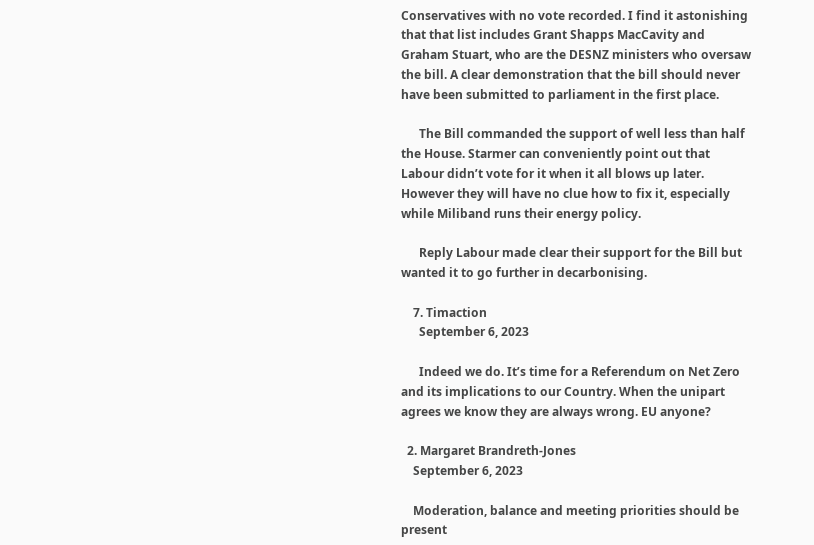Conservatives with no vote recorded. I find it astonishing that that list includes Grant Shapps MacCavity and Graham Stuart, who are the DESNZ ministers who oversaw the bill. A clear demonstration that the bill should never have been submitted to parliament in the first place.

      The Bill commanded the support of well less than half the House. Starmer can conveniently point out that Labour didn’t vote for it when it all blows up later. However they will have no clue how to fix it, especially while Miliband runs their energy policy.

      Reply Labour made clear their support for the Bill but wanted it to go further in decarbonising.

    7. Timaction
      September 6, 2023

      Indeed we do. It’s time for a Referendum on Net Zero and its implications to our Country. When the unipart agrees we know they are always wrong. EU anyone?

  2. Margaret Brandreth-Jones
    September 6, 2023

    Moderation, balance and meeting priorities should be present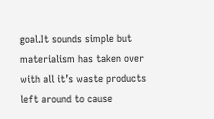goal.It sounds simple but materialism has taken over with all it’s waste products left around to cause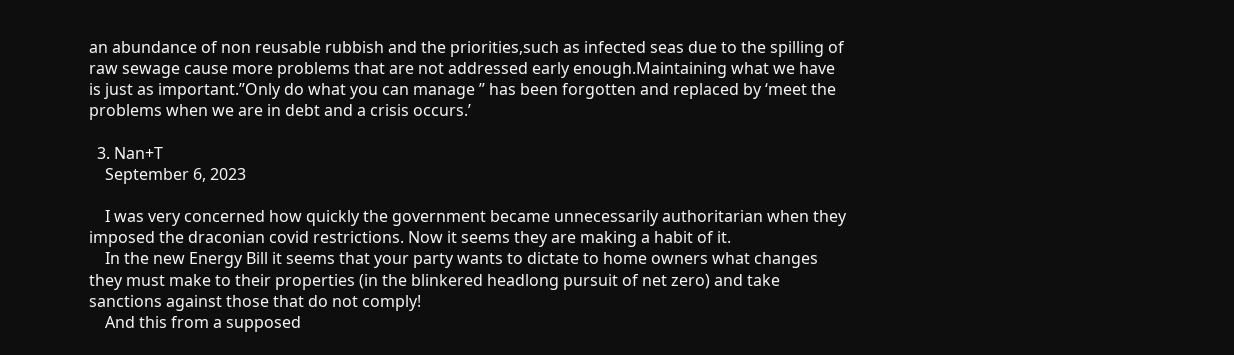an abundance of non reusable rubbish and the priorities,such as infected seas due to the spilling of raw sewage cause more problems that are not addressed early enough.Maintaining what we have is just as important.”Only do what you can manage ” has been forgotten and replaced by ‘meet the problems when we are in debt and a crisis occurs.’

  3. Nan+T
    September 6, 2023

    I was very concerned how quickly the government became unnecessarily authoritarian when they imposed the draconian covid restrictions. Now it seems they are making a habit of it.
    In the new Energy Bill it seems that your party wants to dictate to home owners what changes they must make to their properties (in the blinkered headlong pursuit of net zero) and take sanctions against those that do not comply!
    And this from a supposed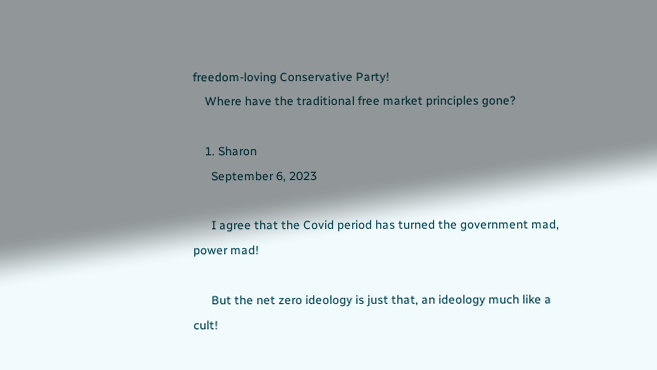freedom-loving Conservative Party!
    Where have the traditional free market principles gone?

    1. Sharon
      September 6, 2023

      I agree that the Covid period has turned the government mad, power mad!

      But the net zero ideology is just that, an ideology much like a cult!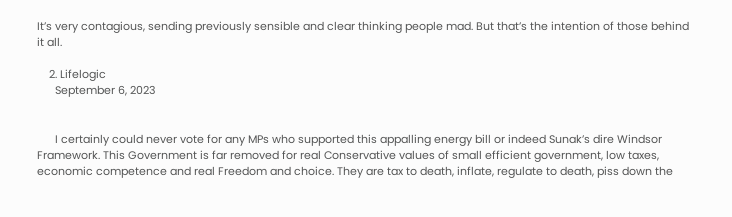It’s very contagious, sending previously sensible and clear thinking people mad. But that’s the intention of those behind it all.

    2. Lifelogic
      September 6, 2023


      I certainly could never vote for any MPs who supported this appalling energy bill or indeed Sunak’s dire Windsor Framework. This Government is far removed for real Conservative values of small efficient government, low taxes, economic competence and real Freedom and choice. They are tax to death, inflate, regulate to death, piss down the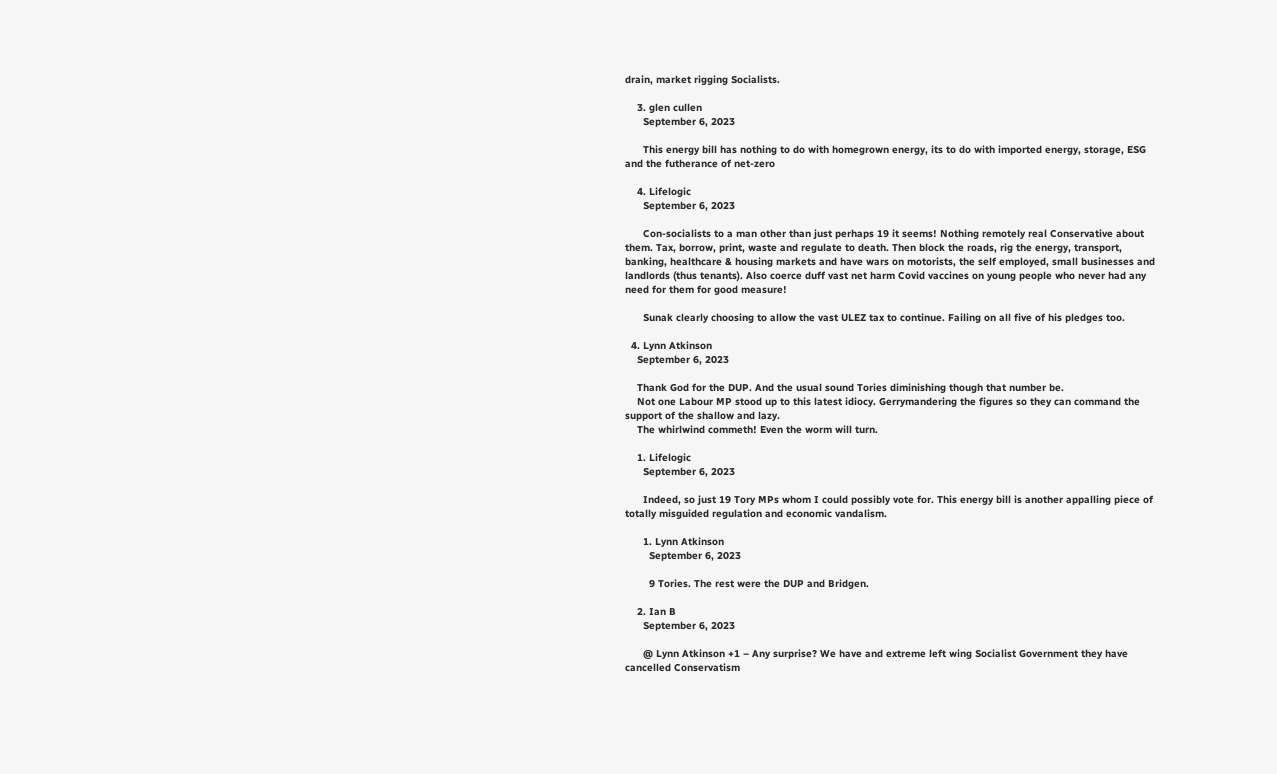drain, market rigging Socialists.

    3. glen cullen
      September 6, 2023

      This energy bill has nothing to do with homegrown energy, its to do with imported energy, storage, ESG and the futherance of net-zero

    4. Lifelogic
      September 6, 2023

      Con-socialists to a man other than just perhaps 19 it seems! Nothing remotely real Conservative about them. Tax, borrow, print, waste and regulate to death. Then block the roads, rig the energy, transport, banking, healthcare & housing markets and have wars on motorists, the self employed, small businesses and landlords (thus tenants). Also coerce duff vast net harm Covid vaccines on young people who never had any need for them for good measure!

      Sunak clearly choosing to allow the vast ULEZ tax to continue. Failing on all five of his pledges too.

  4. Lynn Atkinson
    September 6, 2023

    Thank God for the DUP. And the usual sound Tories diminishing though that number be.
    Not one Labour MP stood up to this latest idiocy. Gerrymandering the figures so they can command the support of the shallow and lazy.
    The whirlwind commeth! Even the worm will turn.

    1. Lifelogic
      September 6, 2023

      Indeed, so just 19 Tory MPs whom I could possibly vote for. This energy bill is another appalling piece of totally misguided regulation and economic vandalism.

      1. Lynn Atkinson
        September 6, 2023

        9 Tories. The rest were the DUP and Bridgen.

    2. Ian B
      September 6, 2023

      @ Lynn Atkinson +1 – Any surprise? We have and extreme left wing Socialist Government they have cancelled Conservatism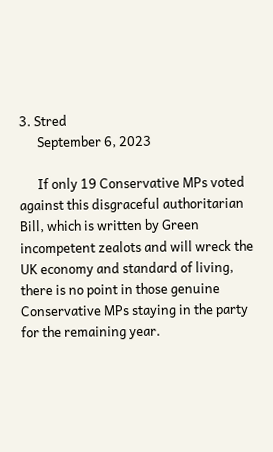3. Stred
      September 6, 2023

      If only 19 Conservative MPs voted against this disgraceful authoritarian Bill, which is written by Green incompetent zealots and will wreck the UK economy and standard of living, there is no point in those genuine Conservative MPs staying in the party for the remaining year.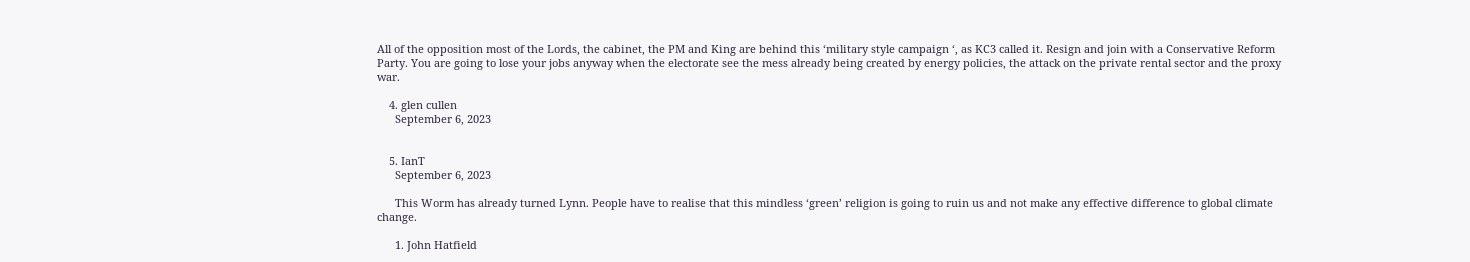All of the opposition most of the Lords, the cabinet, the PM and King are behind this ‘military style campaign ‘, as KC3 called it. Resign and join with a Conservative Reform Party. You are going to lose your jobs anyway when the electorate see the mess already being created by energy policies, the attack on the private rental sector and the proxy war.

    4. glen cullen
      September 6, 2023


    5. IanT
      September 6, 2023

      This Worm has already turned Lynn. People have to realise that this mindless ‘green’ religion is going to ruin us and not make any effective difference to global climate change.

      1. John Hatfield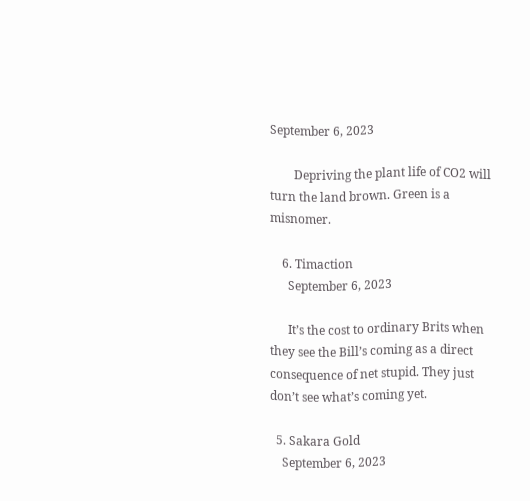September 6, 2023

        Depriving the plant life of CO2 will turn the land brown. Green is a misnomer.

    6. Timaction
      September 6, 2023

      It’s the cost to ordinary Brits when they see the Bill’s coming as a direct consequence of net stupid. They just don’t see what’s coming yet.

  5. Sakara Gold
    September 6, 2023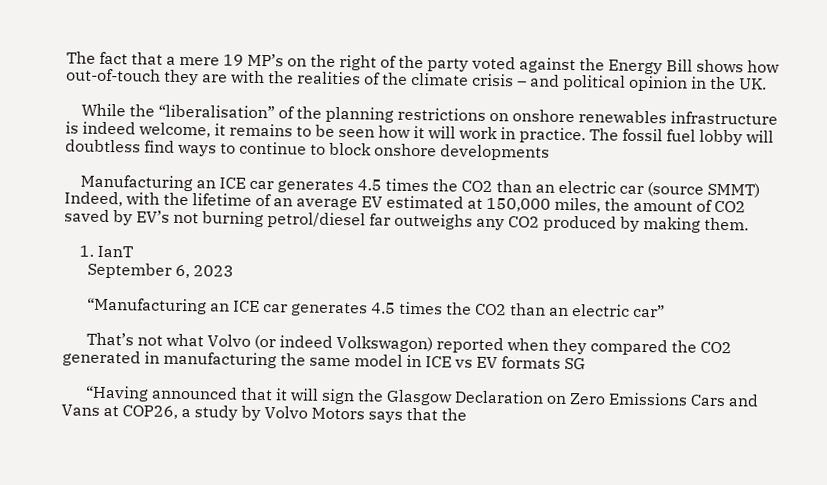The fact that a mere 19 MP’s on the right of the party voted against the Energy Bill shows how out-of-touch they are with the realities of the climate crisis – and political opinion in the UK.

    While the “liberalisation” of the planning restrictions on onshore renewables infrastructure is indeed welcome, it remains to be seen how it will work in practice. The fossil fuel lobby will doubtless find ways to continue to block onshore developments

    Manufacturing an ICE car generates 4.5 times the CO2 than an electric car (source SMMT) Indeed, with the lifetime of an average EV estimated at 150,000 miles, the amount of CO2 saved by EV’s not burning petrol/diesel far outweighs any CO2 produced by making them.

    1. IanT
      September 6, 2023

      “Manufacturing an ICE car generates 4.5 times the CO2 than an electric car”

      That’s not what Volvo (or indeed Volkswagon) reported when they compared the CO2 generated in manufacturing the same model in ICE vs EV formats SG

      “Having announced that it will sign the Glasgow Declaration on Zero Emissions Cars and Vans at COP26, a study by Volvo Motors says that the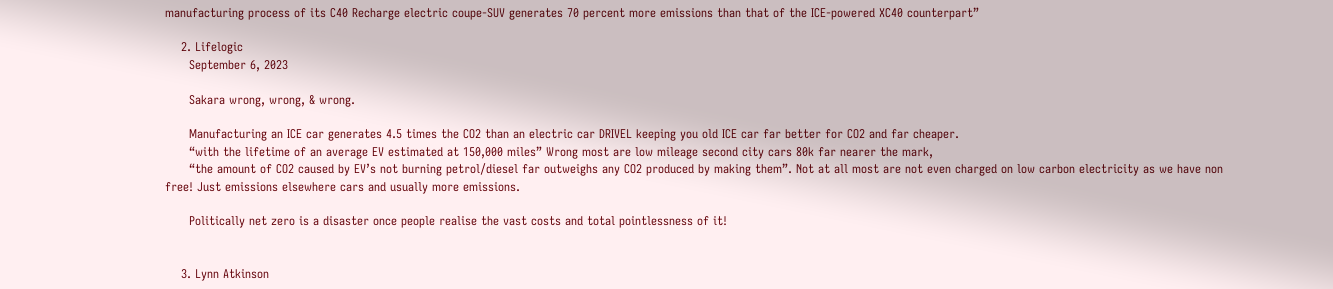manufacturing process of its C40 Recharge electric coupe-SUV generates 70 percent more emissions than that of the ICE-powered XC40 counterpart”

    2. Lifelogic
      September 6, 2023

      Sakara wrong, wrong, & wrong.

      Manufacturing an ICE car generates 4.5 times the CO2 than an electric car DRIVEL keeping you old ICE car far better for CO2 and far cheaper.
      “with the lifetime of an average EV estimated at 150,000 miles” Wrong most are low mileage second city cars 80k far nearer the mark,
      “the amount of CO2 caused by EV’s not burning petrol/diesel far outweighs any CO2 produced by making them”. Not at all most are not even charged on low carbon electricity as we have non free! Just emissions elsewhere cars and usually more emissions.

      Politically net zero is a disaster once people realise the vast costs and total pointlessness of it!


    3. Lynn Atkinson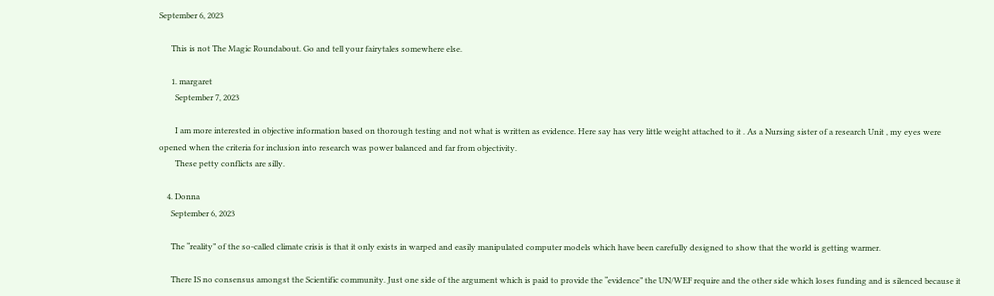September 6, 2023

      This is not The Magic Roundabout. Go and tell your fairytales somewhere else.

      1. margaret
        September 7, 2023

        I am more interested in objective information based on thorough testing and not what is written as evidence. Here say has very little weight attached to it . As a Nursing sister of a research Unit , my eyes were opened when the criteria for inclusion into research was power balanced and far from objectivity.
        These petty conflicts are silly.

    4. Donna
      September 6, 2023

      The “reality” of the so-called climate crisis is that it only exists in warped and easily manipulated computer models which have been carefully designed to show that the world is getting warmer.

      There IS no consensus amongst the Scientific community. Just one side of the argument which is paid to provide the “evidence” the UN/WEF require and the other side which loses funding and is silenced because it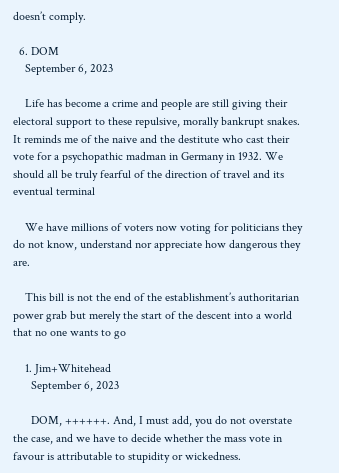doesn’t comply.

  6. DOM
    September 6, 2023

    Life has become a crime and people are still giving their electoral support to these repulsive, morally bankrupt snakes. It reminds me of the naive and the destitute who cast their vote for a psychopathic madman in Germany in 1932. We should all be truly fearful of the direction of travel and its eventual terminal

    We have millions of voters now voting for politicians they do not know, understand nor appreciate how dangerous they are.

    This bill is not the end of the establishment’s authoritarian power grab but merely the start of the descent into a world that no one wants to go

    1. Jim+Whitehead
      September 6, 2023

      DOM, ++++++. And, I must add, you do not overstate the case, and we have to decide whether the mass vote in favour is attributable to stupidity or wickedness.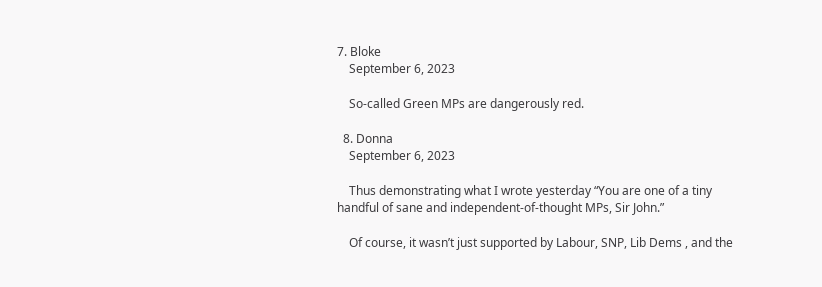7. Bloke
    September 6, 2023

    So-called Green MPs are dangerously red.

  8. Donna
    September 6, 2023

    Thus demonstrating what I wrote yesterday “You are one of a tiny handful of sane and independent-of-thought MPs, Sir John.”

    Of course, it wasn’t just supported by Labour, SNP, Lib Dems , and the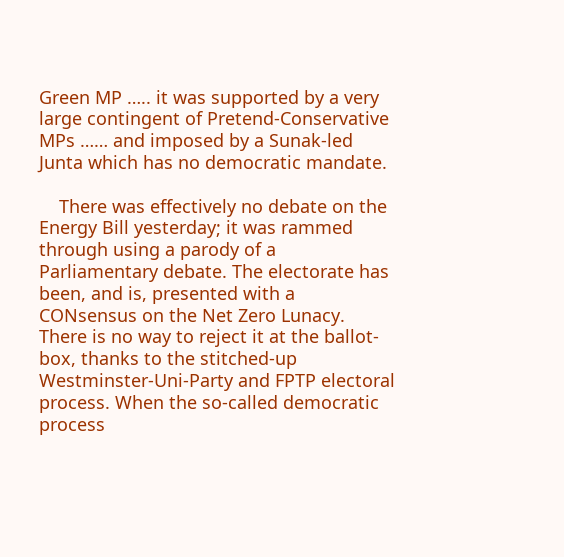Green MP ….. it was supported by a very large contingent of Pretend-Conservative MPs …… and imposed by a Sunak-led Junta which has no democratic mandate.

    There was effectively no debate on the Energy Bill yesterday; it was rammed through using a parody of a Parliamentary debate. The electorate has been, and is, presented with a CONsensus on the Net Zero Lunacy. There is no way to reject it at the ballot-box, thanks to the stitched-up Westminster-Uni-Party and FPTP electoral process. When the so-called democratic process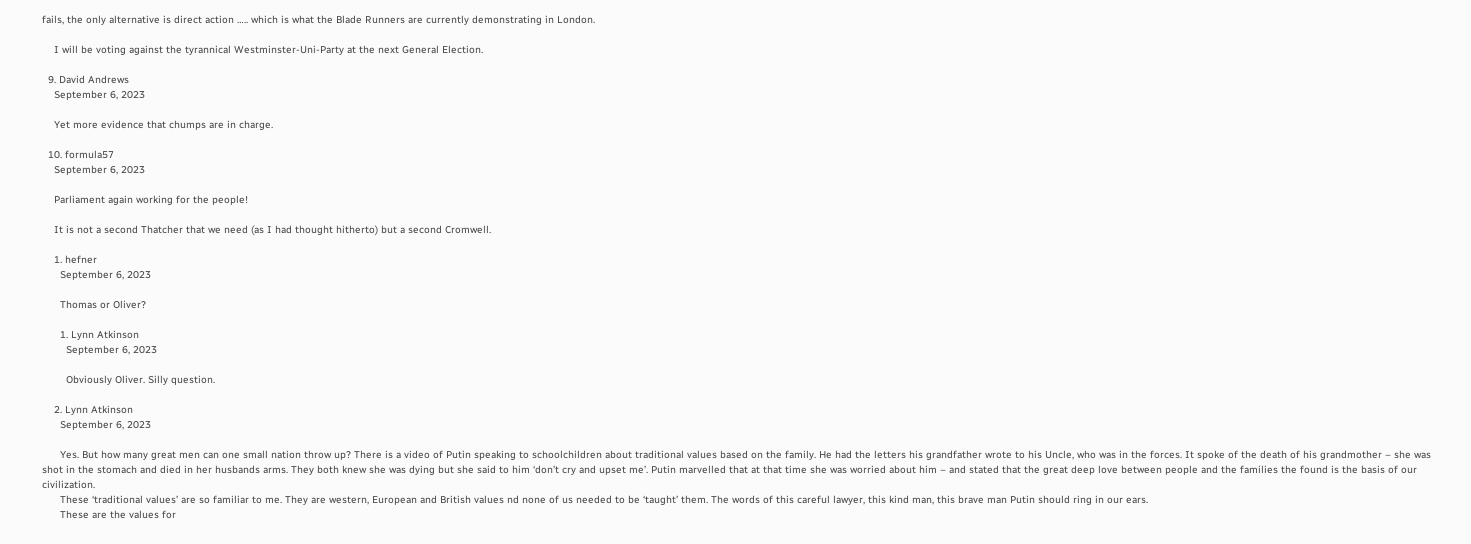fails, the only alternative is direct action ….. which is what the Blade Runners are currently demonstrating in London.

    I will be voting against the tyrannical Westminster-Uni-Party at the next General Election.

  9. David Andrews
    September 6, 2023

    Yet more evidence that chumps are in charge.

  10. formula57
    September 6, 2023

    Parliament again working for the people!

    It is not a second Thatcher that we need (as I had thought hitherto) but a second Cromwell.

    1. hefner
      September 6, 2023

      Thomas or Oliver?

      1. Lynn Atkinson
        September 6, 2023

        Obviously Oliver. Silly question.

    2. Lynn Atkinson
      September 6, 2023

      Yes. But how many great men can one small nation throw up? There is a video of Putin speaking to schoolchildren about traditional values based on the family. He had the letters his grandfather wrote to his Uncle, who was in the forces. It spoke of the death of his grandmother – she was shot in the stomach and died in her husbands arms. They both knew she was dying but she said to him ‘don’t cry and upset me’. Putin marvelled that at that time she was worried about him – and stated that the great deep love between people and the families the found is the basis of our civilization.
      These ‘traditional values’ are so familiar to me. They are western, European and British values nd none of us needed to be ‘taught’ them. The words of this careful lawyer, this kind man, this brave man Putin should ring in our ears.
      These are the values for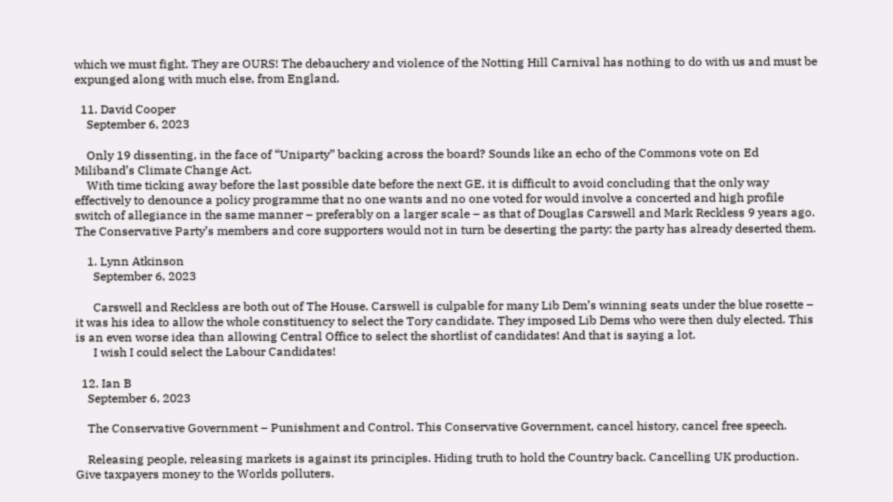which we must fight. They are OURS! The debauchery and violence of the Notting Hill Carnival has nothing to do with us and must be expunged along with much else, from England.

  11. David Cooper
    September 6, 2023

    Only 19 dissenting, in the face of “Uniparty” backing across the board? Sounds like an echo of the Commons vote on Ed Miliband’s Climate Change Act.
    With time ticking away before the last possible date before the next GE, it is difficult to avoid concluding that the only way effectively to denounce a policy programme that no one wants and no one voted for would involve a concerted and high profile switch of allegiance in the same manner – preferably on a larger scale – as that of Douglas Carswell and Mark Reckless 9 years ago. The Conservative Party’s members and core supporters would not in turn be deserting the party: the party has already deserted them.

    1. Lynn Atkinson
      September 6, 2023

      Carswell and Reckless are both out of The House. Carswell is culpable for many Lib Dem’s winning seats under the blue rosette – it was his idea to allow the whole constituency to select the Tory candidate. They imposed Lib Dems who were then duly elected. This is an even worse idea than allowing Central Office to select the shortlist of candidates! And that is saying a lot.
      I wish I could select the Labour Candidates!

  12. Ian B
    September 6, 2023

    The Conservative Government – Punishment and Control. This Conservative Government, cancel history, cancel free speech.

    Releasing people, releasing markets is against its principles. Hiding truth to hold the Country back. Cancelling UK production. Give taxpayers money to the Worlds polluters.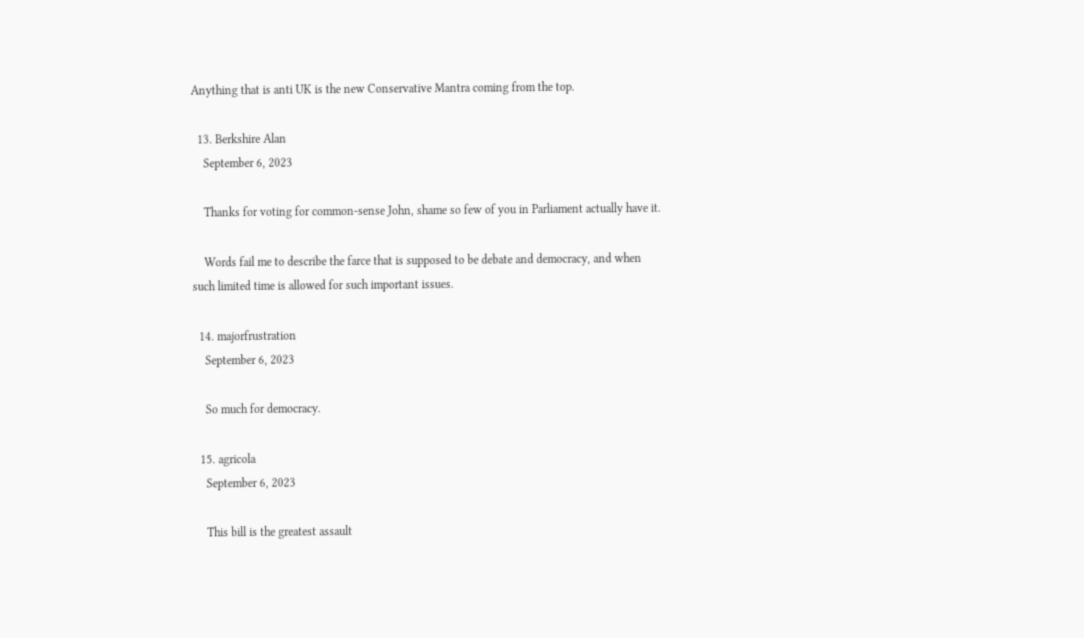Anything that is anti UK is the new Conservative Mantra coming from the top.

  13. Berkshire Alan
    September 6, 2023

    Thanks for voting for common-sense John, shame so few of you in Parliament actually have it.

    Words fail me to describe the farce that is supposed to be debate and democracy, and when such limited time is allowed for such important issues.

  14. majorfrustration
    September 6, 2023

    So much for democracy.

  15. agricola
    September 6, 2023

    This bill is the greatest assault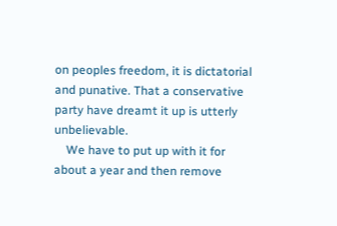on peoples freedom, it is dictatorial and punative. That a conservative party have dreamt it up is utterly unbelievable.
    We have to put up with it for about a year and then remove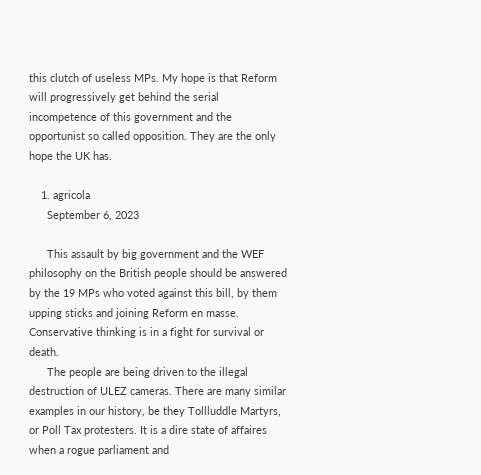this clutch of useless MPs. My hope is that Reform will progressively get behind the serial incompetence of this government and the opportunist so called opposition. They are the only hope the UK has.

    1. agricola
      September 6, 2023

      This assault by big government and the WEF philosophy on the British people should be answered by the 19 MPs who voted against this bill, by them upping sticks and joining Reform en masse. Conservative thinking is in a fight for survival or death.
      The people are being driven to the illegal destruction of ULEZ cameras. There are many similar examples in our history, be they Tollluddle Martyrs, or Poll Tax protesters. It is a dire state of affaires when a rogue parliament and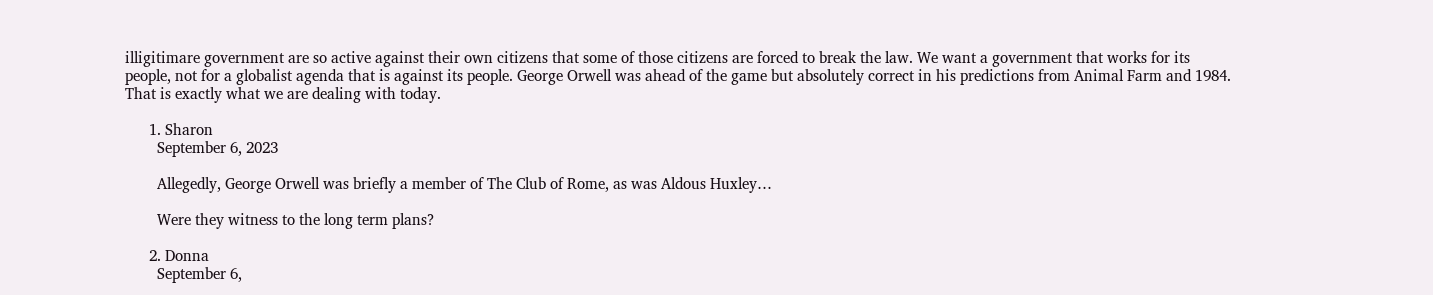illigitimare government are so active against their own citizens that some of those citizens are forced to break the law. We want a government that works for its people, not for a globalist agenda that is against its people. George Orwell was ahead of the game but absolutely correct in his predictions from Animal Farm and 1984. That is exactly what we are dealing with today.

      1. Sharon
        September 6, 2023

        Allegedly, George Orwell was briefly a member of The Club of Rome, as was Aldous Huxley…

        Were they witness to the long term plans?

      2. Donna
        September 6,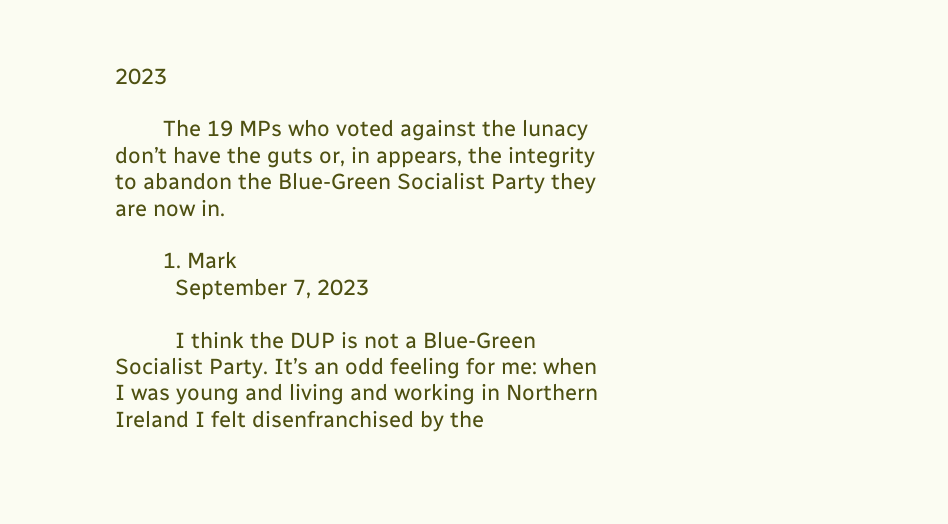2023

        The 19 MPs who voted against the lunacy don’t have the guts or, in appears, the integrity to abandon the Blue-Green Socialist Party they are now in.

        1. Mark
          September 7, 2023

          I think the DUP is not a Blue-Green Socialist Party. It’s an odd feeling for me: when I was young and living and working in Northern Ireland I felt disenfranchised by the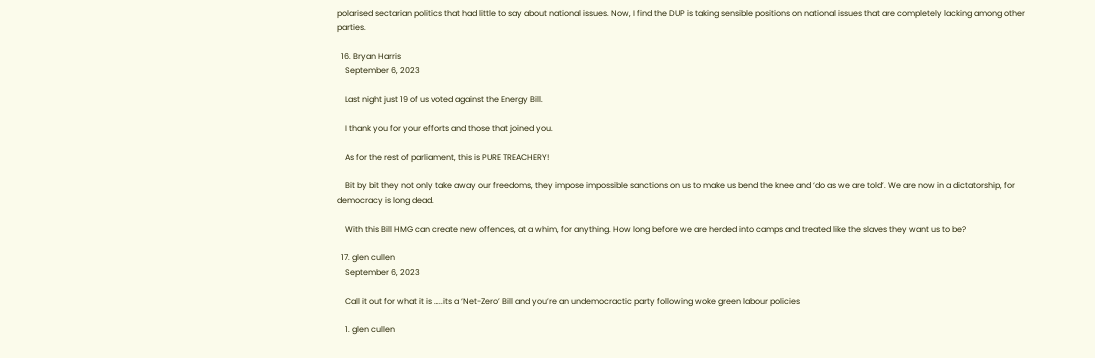polarised sectarian politics that had little to say about national issues. Now, I find the DUP is taking sensible positions on national issues that are completely lacking among other parties.

  16. Bryan Harris
    September 6, 2023

    Last night just 19 of us voted against the Energy Bill.

    I thank you for your efforts and those that joined you.

    As for the rest of parliament, this is PURE TREACHERY!

    Bit by bit they not only take away our freedoms, they impose impossible sanctions on us to make us bend the knee and ‘do as we are told’. We are now in a dictatorship, for democracy is long dead.

    With this Bill HMG can create new offences, at a whim, for anything. How long before we are herded into camps and treated like the slaves they want us to be?

  17. glen cullen
    September 6, 2023

    Call it out for what it is …..its a ‘Net-Zero’ Bill and you’re an undemocractic party following woke green labour policies

    1. glen cullen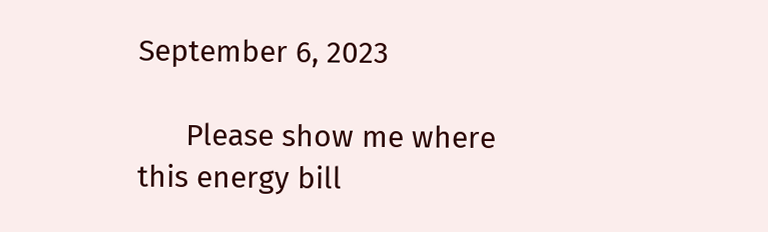September 6, 2023

      Please show me where this energy bill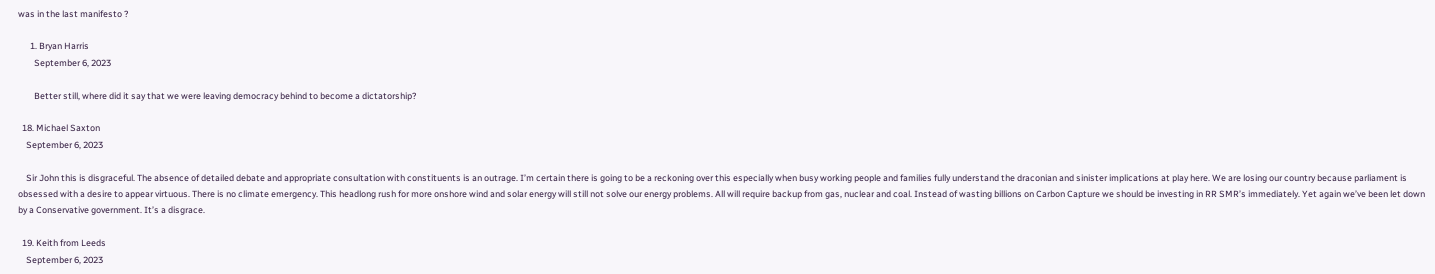was in the last manifesto ?

      1. Bryan Harris
        September 6, 2023

        Better still, where did it say that we were leaving democracy behind to become a dictatorship?

  18. Michael Saxton
    September 6, 2023

    Sir John this is disgraceful. The absence of detailed debate and appropriate consultation with constituents is an outrage. I’m certain there is going to be a reckoning over this especially when busy working people and families fully understand the draconian and sinister implications at play here. We are losing our country because parliament is obsessed with a desire to appear virtuous. There is no climate emergency. This headlong rush for more onshore wind and solar energy will still not solve our energy problems. All will require backup from gas, nuclear and coal. Instead of wasting billions on Carbon Capture we should be investing in RR SMR’s immediately. Yet again we’ve been let down by a Conservative government. It’s a disgrace.

  19. Keith from Leeds
    September 6, 2023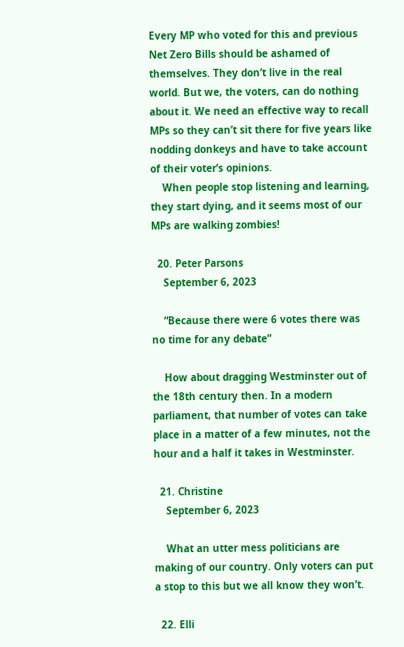Every MP who voted for this and previous Net Zero Bills should be ashamed of themselves. They don’t live in the real world. But we, the voters, can do nothing about it. We need an effective way to recall MPs so they can’t sit there for five years like nodding donkeys and have to take account of their voter’s opinions.
    When people stop listening and learning, they start dying, and it seems most of our MPs are walking zombies!

  20. Peter Parsons
    September 6, 2023

    “Because there were 6 votes there was no time for any debate”

    How about dragging Westminster out of the 18th century then. In a modern parliament, that number of votes can take place in a matter of a few minutes, not the hour and a half it takes in Westminster.

  21. Christine
    September 6, 2023

    What an utter mess politicians are making of our country. Only voters can put a stop to this but we all know they won’t.

  22. Elli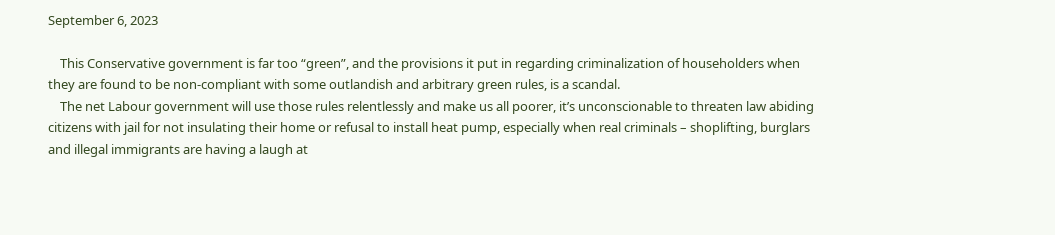September 6, 2023

    This Conservative government is far too “green”, and the provisions it put in regarding criminalization of householders when they are found to be non-compliant with some outlandish and arbitrary green rules, is a scandal.
    The net Labour government will use those rules relentlessly and make us all poorer, it’s unconscionable to threaten law abiding citizens with jail for not insulating their home or refusal to install heat pump, especially when real criminals – shoplifting, burglars and illegal immigrants are having a laugh at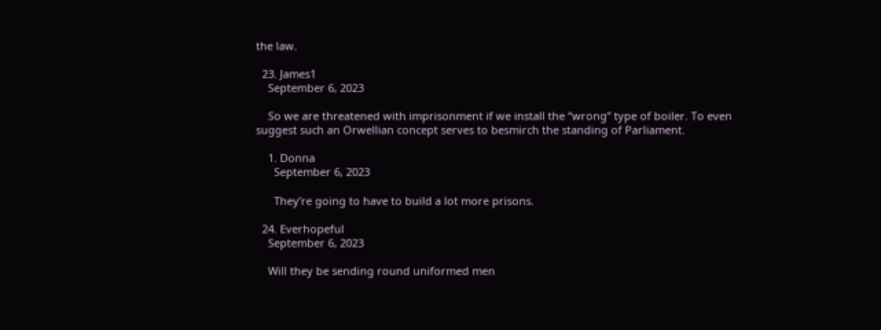the law.

  23. James1
    September 6, 2023

    So we are threatened with imprisonment if we install the “wrong” type of boiler. To even suggest such an Orwellian concept serves to besmirch the standing of Parliament.

    1. Donna
      September 6, 2023

      They’re going to have to build a lot more prisons.

  24. Everhopeful
    September 6, 2023

    Will they be sending round uniformed men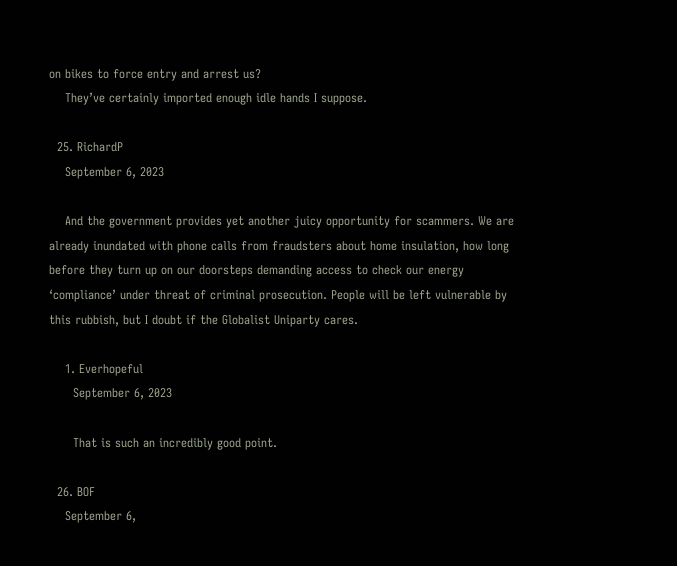on bikes to force entry and arrest us?
    They’ve certainly imported enough idle hands I suppose.

  25. RichardP
    September 6, 2023

    And the government provides yet another juicy opportunity for scammers. We are already inundated with phone calls from fraudsters about home insulation, how long before they turn up on our doorsteps demanding access to check our energy ‘compliance’ under threat of criminal prosecution. People will be left vulnerable by this rubbish, but I doubt if the Globalist Uniparty cares.

    1. Everhopeful
      September 6, 2023

      That is such an incredibly good point.

  26. BOF
    September 6,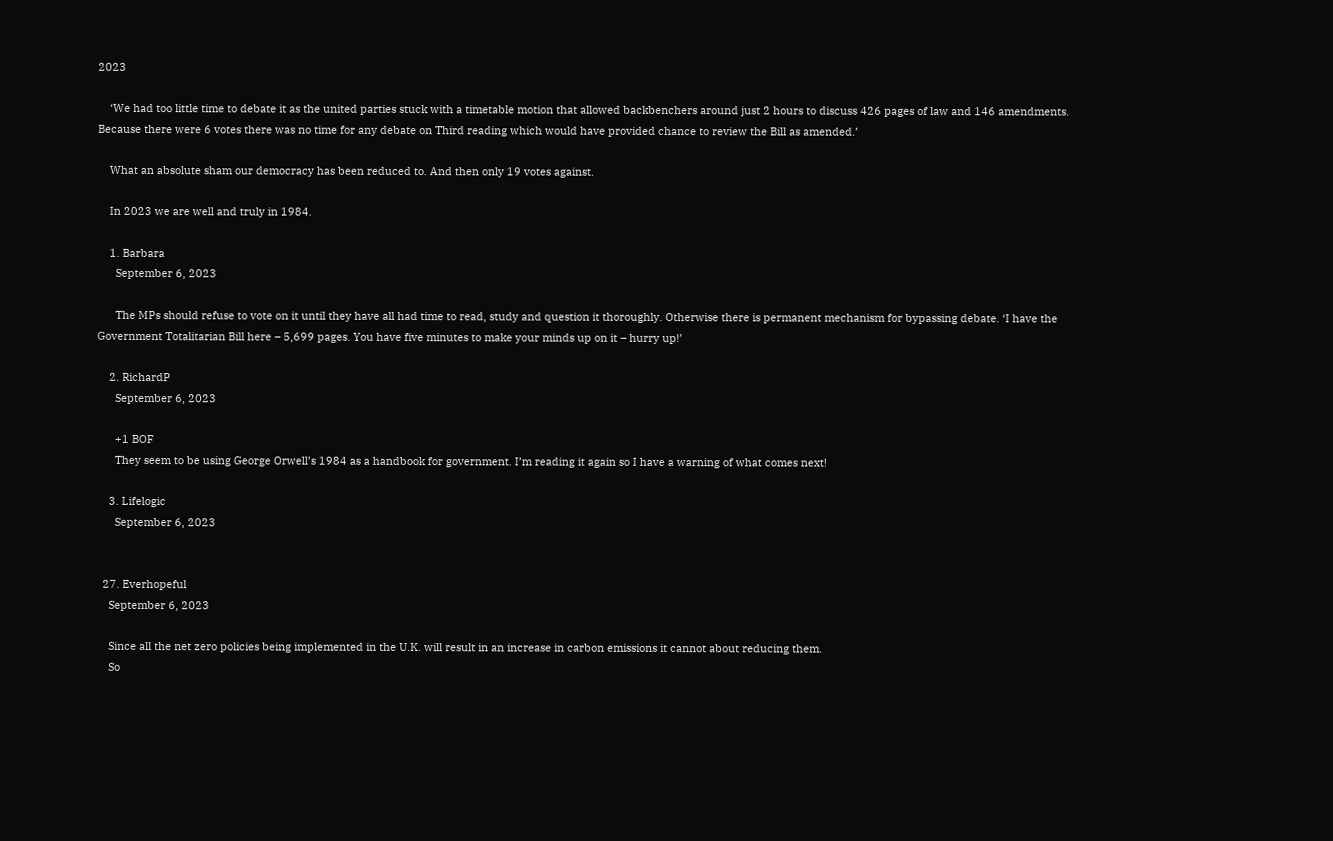2023

    ‘We had too little time to debate it as the united parties stuck with a timetable motion that allowed backbenchers around just 2 hours to discuss 426 pages of law and 146 amendments. Because there were 6 votes there was no time for any debate on Third reading which would have provided chance to review the Bill as amended.’

    What an absolute sham our democracy has been reduced to. And then only 19 votes against.

    In 2023 we are well and truly in 1984.

    1. Barbara
      September 6, 2023

      The MPs should refuse to vote on it until they have all had time to read, study and question it thoroughly. Otherwise there is permanent mechanism for bypassing debate. ‘I have the Government Totalitarian Bill here – 5,699 pages. You have five minutes to make your minds up on it – hurry up!’

    2. RichardP
      September 6, 2023

      +1 BOF
      They seem to be using George Orwell’s 1984 as a handbook for government. I’m reading it again so I have a warning of what comes next!

    3. Lifelogic
      September 6, 2023


  27. Everhopeful
    September 6, 2023

    Since all the net zero policies being implemented in the U.K. will result in an increase in carbon emissions it cannot about reducing them.
    So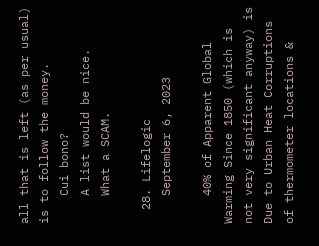all that is left (as per usual) is to follow the money.
    Cui bono?
    A list would be nice.
    What a SCAM.

  28. Lifelogic
    September 6, 2023

    40% of Apparent Global Warming Since 1850 (which is not very significant anyway) is Due to Urban Heat Corruptions of thermometer locations &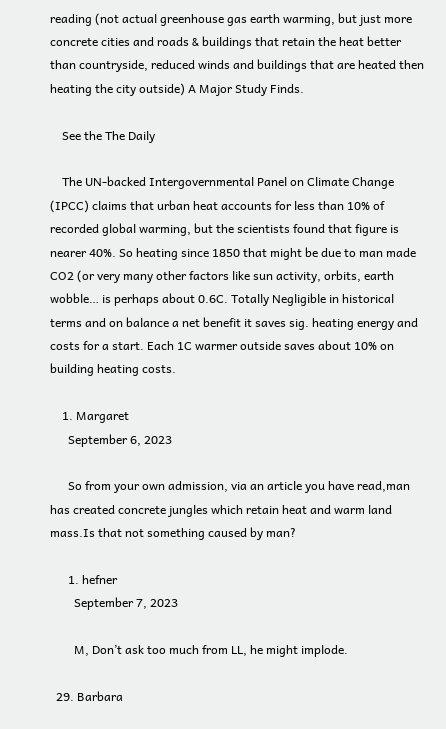reading (not actual greenhouse gas earth warming, but just more concrete cities and roads & buildings that retain the heat better than countryside, reduced winds and buildings that are heated then heating the city outside) A Major Study Finds.

    See the The Daily

    The UN-backed Intergovernmental Panel on Climate Change (IPCC) claims that urban heat accounts for less than 10% of recorded global warming, but the scientists found that figure is nearer 40%. So heating since 1850 that might be due to man made CO2 (or very many other factors like sun activity, orbits, earth wobble… is perhaps about 0.6C. Totally Negligible in historical terms and on balance a net benefit it saves sig. heating energy and costs for a start. Each 1C warmer outside saves about 10% on building heating costs.

    1. Margaret
      September 6, 2023

      So from your own admission, via an article you have read,man has created concrete jungles which retain heat and warm land mass.Is that not something caused by man?

      1. hefner
        September 7, 2023

        M, Don’t ask too much from LL, he might implode.

  29. Barbara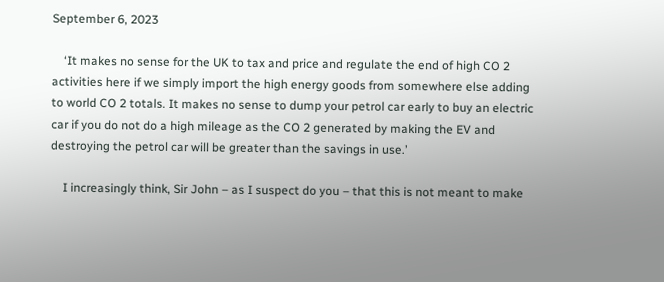September 6, 2023

    ‘It makes no sense for the UK to tax and price and regulate the end of high CO 2 activities here if we simply import the high energy goods from somewhere else adding to world CO 2 totals. It makes no sense to dump your petrol car early to buy an electric car if you do not do a high mileage as the CO 2 generated by making the EV and destroying the petrol car will be greater than the savings in use.’

    I increasingly think, Sir John – as I suspect do you – that this is not meant to make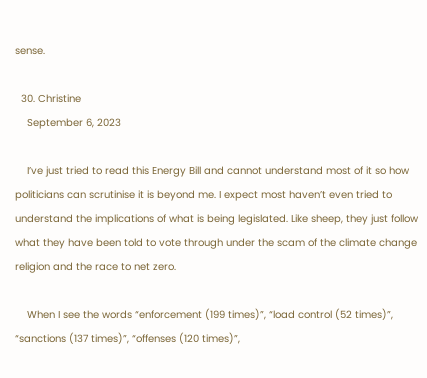sense.

  30. Christine
    September 6, 2023

    I’ve just tried to read this Energy Bill and cannot understand most of it so how politicians can scrutinise it is beyond me. I expect most haven’t even tried to understand the implications of what is being legislated. Like sheep, they just follow what they have been told to vote through under the scam of the climate change religion and the race to net zero.

    When I see the words “enforcement (199 times)”, “load control (52 times)”, “sanctions (137 times)”, “offenses (120 times)”,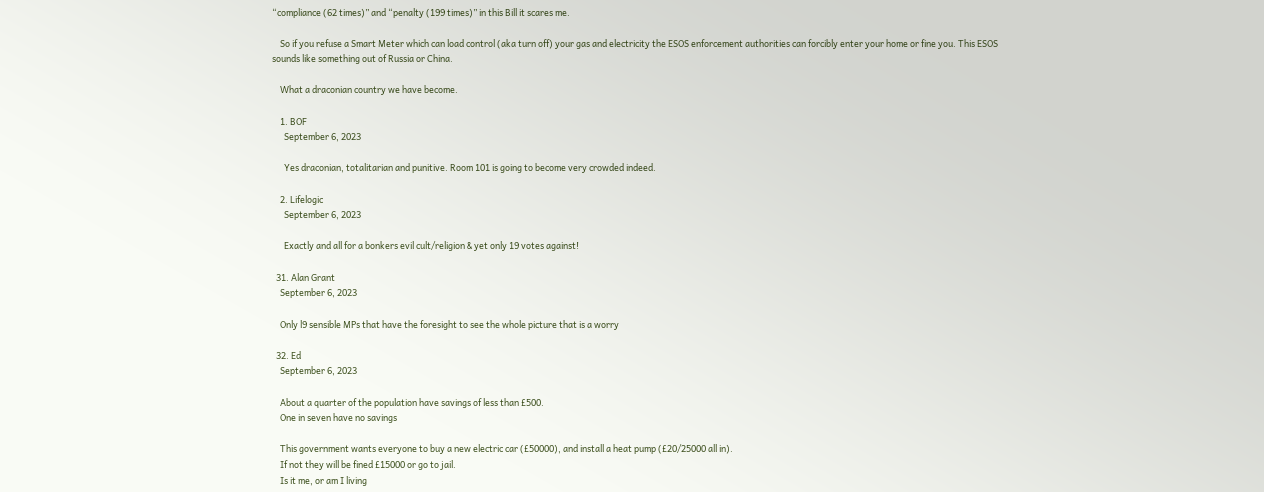“compliance (62 times)” and “penalty (199 times)” in this Bill it scares me.

    So if you refuse a Smart Meter which can load control (aka turn off) your gas and electricity the ESOS enforcement authorities can forcibly enter your home or fine you. This ESOS sounds like something out of Russia or China.

    What a draconian country we have become.

    1. BOF
      September 6, 2023

      Yes draconian, totalitarian and punitive. Room 101 is going to become very crowded indeed.

    2. Lifelogic
      September 6, 2023

      Exactly and all for a bonkers evil cult/religion & yet only 19 votes against!

  31. Alan Grant
    September 6, 2023

    Only l9 sensible MPs that have the foresight to see the whole picture that is a worry

  32. Ed
    September 6, 2023

    About a quarter of the population have savings of less than £500.
    One in seven have no savings

    This government wants everyone to buy a new electric car (£50000), and install a heat pump (£20/25000 all in).
    If not they will be fined £15000 or go to jail.
    Is it me, or am I living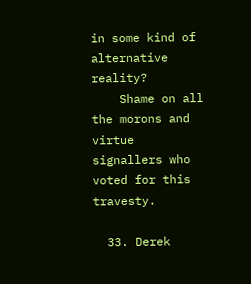in some kind of alternative reality?
    Shame on all the morons and virtue signallers who voted for this travesty.

  33. Derek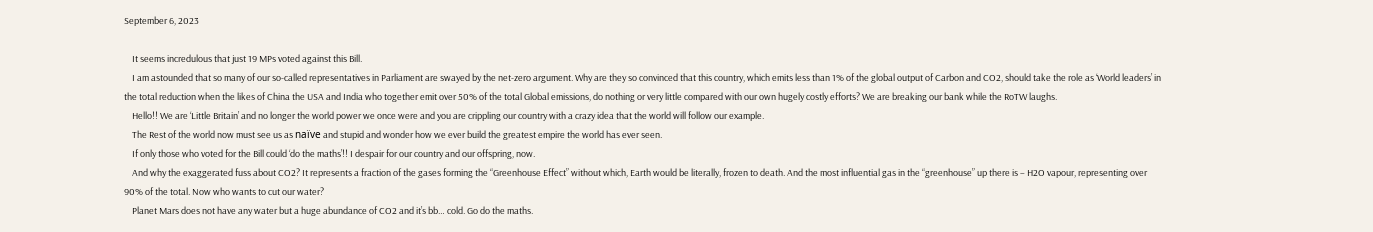September 6, 2023

    It seems incredulous that just 19 MPs voted against this Bill.
    I am astounded that so many of our so-called representatives in Parliament are swayed by the net-zero argument. Why are they so convinced that this country, which emits less than 1% of the global output of Carbon and CO2, should take the role as ‘World leaders’ in the total reduction when the likes of China the USA and India who together emit over 50% of the total Global emissions, do nothing or very little compared with our own hugely costly efforts? We are breaking our bank while the RoTW laughs.
    Hello!! We are ‘Little Britain’ and no longer the world power we once were and you are crippling our country with a crazy idea that the world will follow our example.
    The Rest of the world now must see us as naïve and stupid and wonder how we ever build the greatest empire the world has ever seen.
    If only those who voted for the Bill could ‘do the maths’!! I despair for our country and our offspring, now.
    And why the exaggerated fuss about CO2? It represents a fraction of the gases forming the “Greenhouse Effect” without which, Earth would be literally, frozen to death. And the most influential gas in the “greenhouse” up there is – H2O vapour, representing over 90% of the total. Now who wants to cut our water?
    Planet Mars does not have any water but a huge abundance of CO2 and it’s bb… cold. Go do the maths.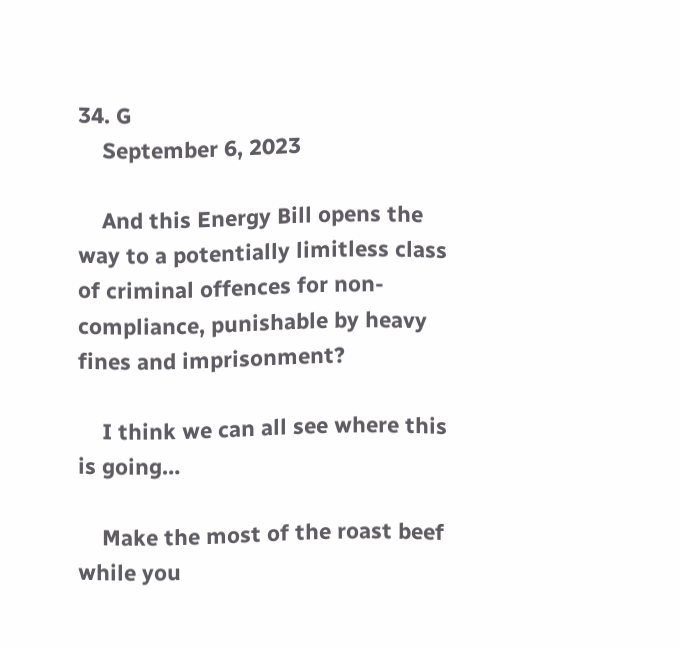34. G
    September 6, 2023

    And this Energy Bill opens the way to a potentially limitless class of criminal offences for non-compliance, punishable by heavy fines and imprisonment?

    I think we can all see where this is going…

    Make the most of the roast beef while you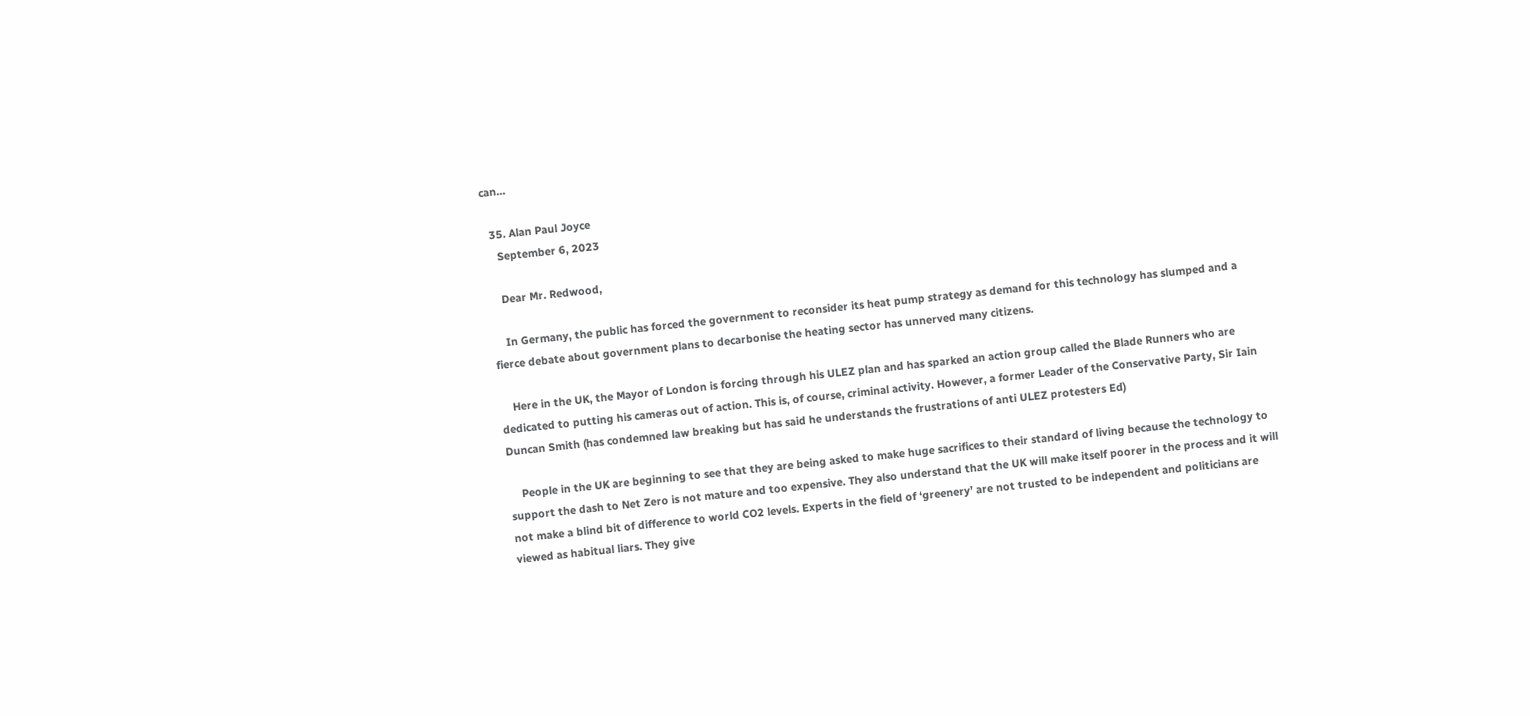can…

  35. Alan Paul Joyce
    September 6, 2023

    Dear Mr. Redwood,

    In Germany, the public has forced the government to reconsider its heat pump strategy as demand for this technology has slumped and a fierce debate about government plans to decarbonise the heating sector has unnerved many citizens.

    Here in the UK, the Mayor of London is forcing through his ULEZ plan and has sparked an action group called the Blade Runners who are dedicated to putting his cameras out of action. This is, of course, criminal activity. However, a former Leader of the Conservative Party, Sir Iain Duncan Smith (has condemned law breaking but has said he understands the frustrations of anti ULEZ protesters Ed)

    People in the UK are beginning to see that they are being asked to make huge sacrifices to their standard of living because the technology to support the dash to Net Zero is not mature and too expensive. They also understand that the UK will make itself poorer in the process and it will not make a blind bit of difference to world CO2 levels. Experts in the field of ‘greenery’ are not trusted to be independent and politicians are viewed as habitual liars. They give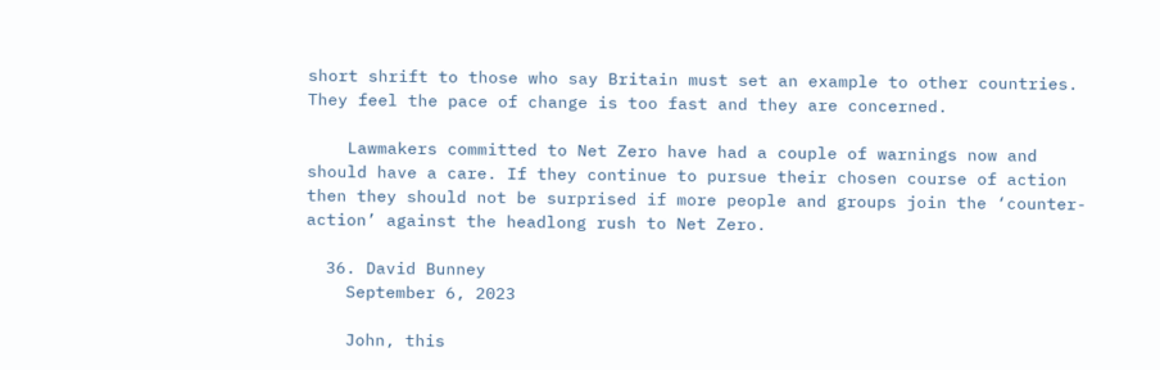short shrift to those who say Britain must set an example to other countries. They feel the pace of change is too fast and they are concerned.

    Lawmakers committed to Net Zero have had a couple of warnings now and should have a care. If they continue to pursue their chosen course of action then they should not be surprised if more people and groups join the ‘counter-action’ against the headlong rush to Net Zero.

  36. David Bunney
    September 6, 2023

    John, this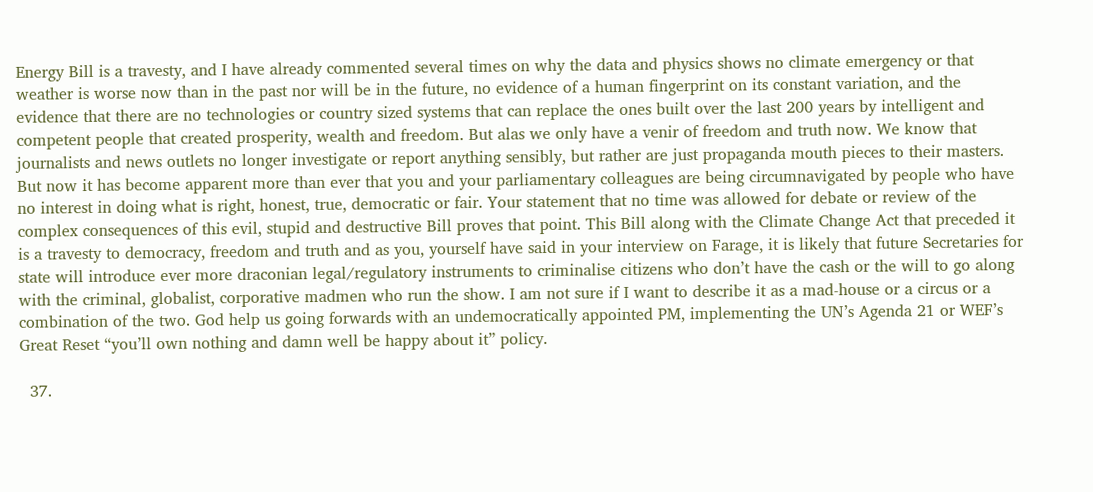Energy Bill is a travesty, and I have already commented several times on why the data and physics shows no climate emergency or that weather is worse now than in the past nor will be in the future, no evidence of a human fingerprint on its constant variation, and the evidence that there are no technologies or country sized systems that can replace the ones built over the last 200 years by intelligent and competent people that created prosperity, wealth and freedom. But alas we only have a venir of freedom and truth now. We know that journalists and news outlets no longer investigate or report anything sensibly, but rather are just propaganda mouth pieces to their masters. But now it has become apparent more than ever that you and your parliamentary colleagues are being circumnavigated by people who have no interest in doing what is right, honest, true, democratic or fair. Your statement that no time was allowed for debate or review of the complex consequences of this evil, stupid and destructive Bill proves that point. This Bill along with the Climate Change Act that preceded it is a travesty to democracy, freedom and truth and as you, yourself have said in your interview on Farage, it is likely that future Secretaries for state will introduce ever more draconian legal/regulatory instruments to criminalise citizens who don’t have the cash or the will to go along with the criminal, globalist, corporative madmen who run the show. I am not sure if I want to describe it as a mad-house or a circus or a combination of the two. God help us going forwards with an undemocratically appointed PM, implementing the UN’s Agenda 21 or WEF’s Great Reset “you’ll own nothing and damn well be happy about it” policy.

  37.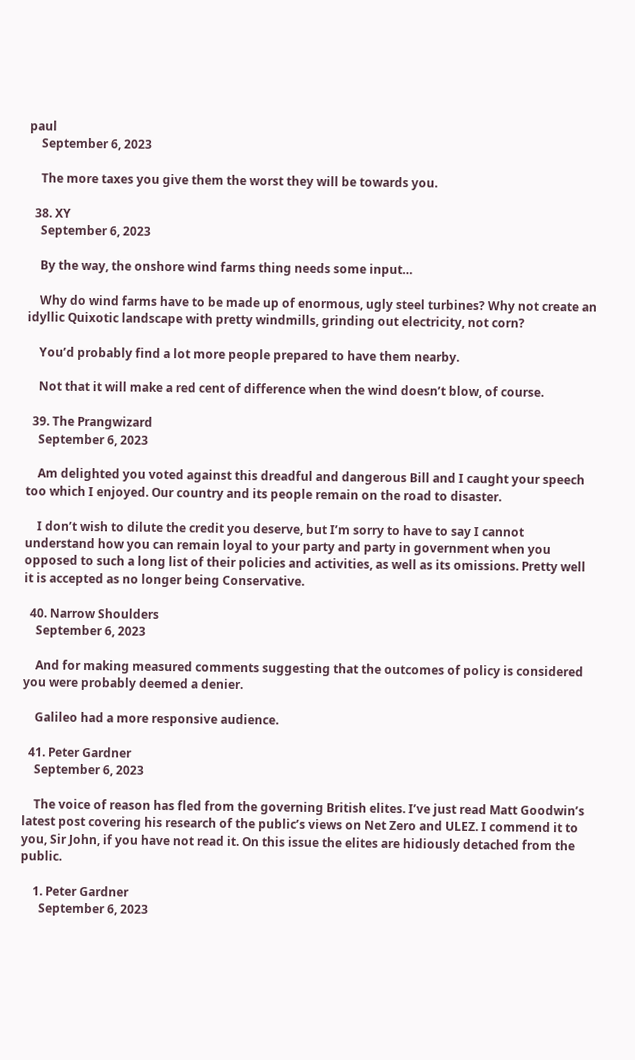paul
    September 6, 2023

    The more taxes you give them the worst they will be towards you.

  38. XY
    September 6, 2023

    By the way, the onshore wind farms thing needs some input…

    Why do wind farms have to be made up of enormous, ugly steel turbines? Why not create an idyllic Quixotic landscape with pretty windmills, grinding out electricity, not corn?

    You’d probably find a lot more people prepared to have them nearby.

    Not that it will make a red cent of difference when the wind doesn’t blow, of course.

  39. The Prangwizard
    September 6, 2023

    Am delighted you voted against this dreadful and dangerous Bill and I caught your speech too which I enjoyed. Our country and its people remain on the road to disaster.

    I don’t wish to dilute the credit you deserve, but I’m sorry to have to say I cannot understand how you can remain loyal to your party and party in government when you opposed to such a long list of their policies and activities, as well as its omissions. Pretty well it is accepted as no longer being Conservative.

  40. Narrow Shoulders
    September 6, 2023

    And for making measured comments suggesting that the outcomes of policy is considered you were probably deemed a denier.

    Galileo had a more responsive audience.

  41. Peter Gardner
    September 6, 2023

    The voice of reason has fled from the governing British elites. I’ve just read Matt Goodwin’s latest post covering his research of the public’s views on Net Zero and ULEZ. I commend it to you, Sir John, if you have not read it. On this issue the elites are hidiously detached from the public.

    1. Peter Gardner
      September 6, 2023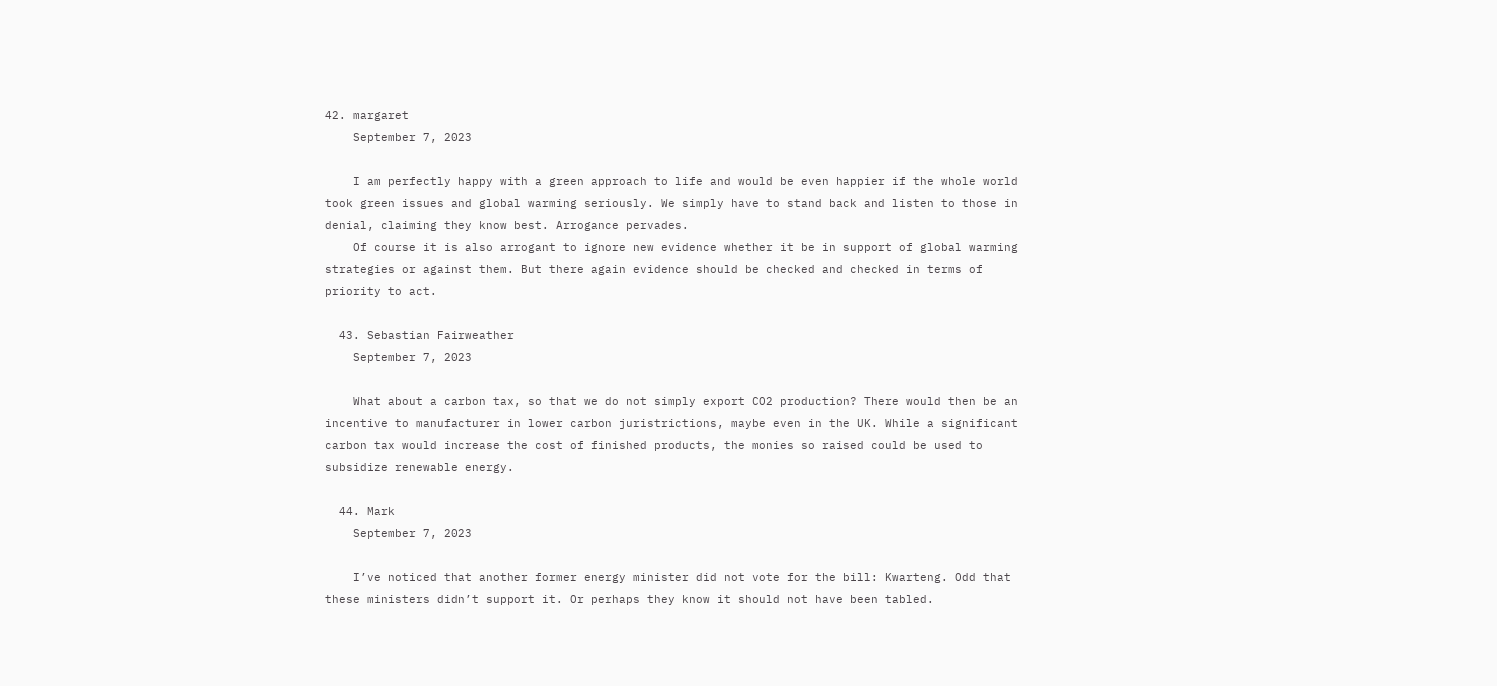42. margaret
    September 7, 2023

    I am perfectly happy with a green approach to life and would be even happier if the whole world took green issues and global warming seriously. We simply have to stand back and listen to those in denial, claiming they know best. Arrogance pervades.
    Of course it is also arrogant to ignore new evidence whether it be in support of global warming strategies or against them. But there again evidence should be checked and checked in terms of priority to act.

  43. Sebastian Fairweather
    September 7, 2023

    What about a carbon tax, so that we do not simply export CO2 production? There would then be an incentive to manufacturer in lower carbon juristrictions, maybe even in the UK. While a significant carbon tax would increase the cost of finished products, the monies so raised could be used to subsidize renewable energy.

  44. Mark
    September 7, 2023

    I’ve noticed that another former energy minister did not vote for the bill: Kwarteng. Odd that these ministers didn’t support it. Or perhaps they know it should not have been tabled.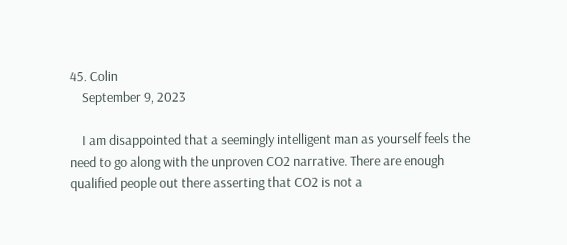45. Colin
    September 9, 2023

    I am disappointed that a seemingly intelligent man as yourself feels the need to go along with the unproven CO2 narrative. There are enough qualified people out there asserting that CO2 is not a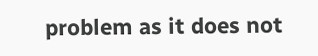problem as it does not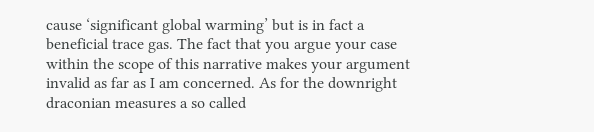cause ‘significant global warming’ but is in fact a beneficial trace gas. The fact that you argue your case within the scope of this narrative makes your argument invalid as far as I am concerned. As for the downright draconian measures a so called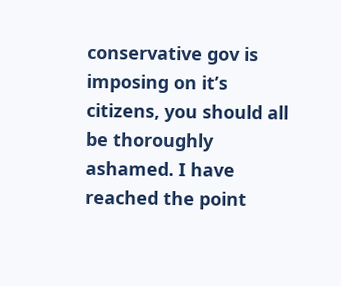conservative gov is imposing on it’s citizens, you should all be thoroughly ashamed. I have reached the point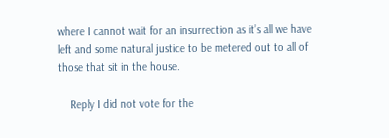where I cannot wait for an insurrection as it’s all we have left and some natural justice to be metered out to all of those that sit in the house.

    Reply I did not vote for the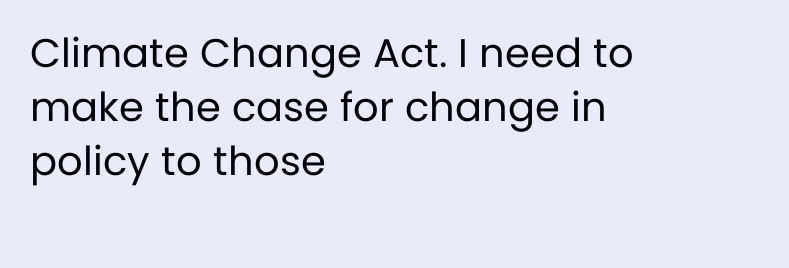Climate Change Act. I need to make the case for change in policy to those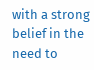with a strong belief in the need to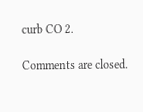curb CO 2.

Comments are closed.